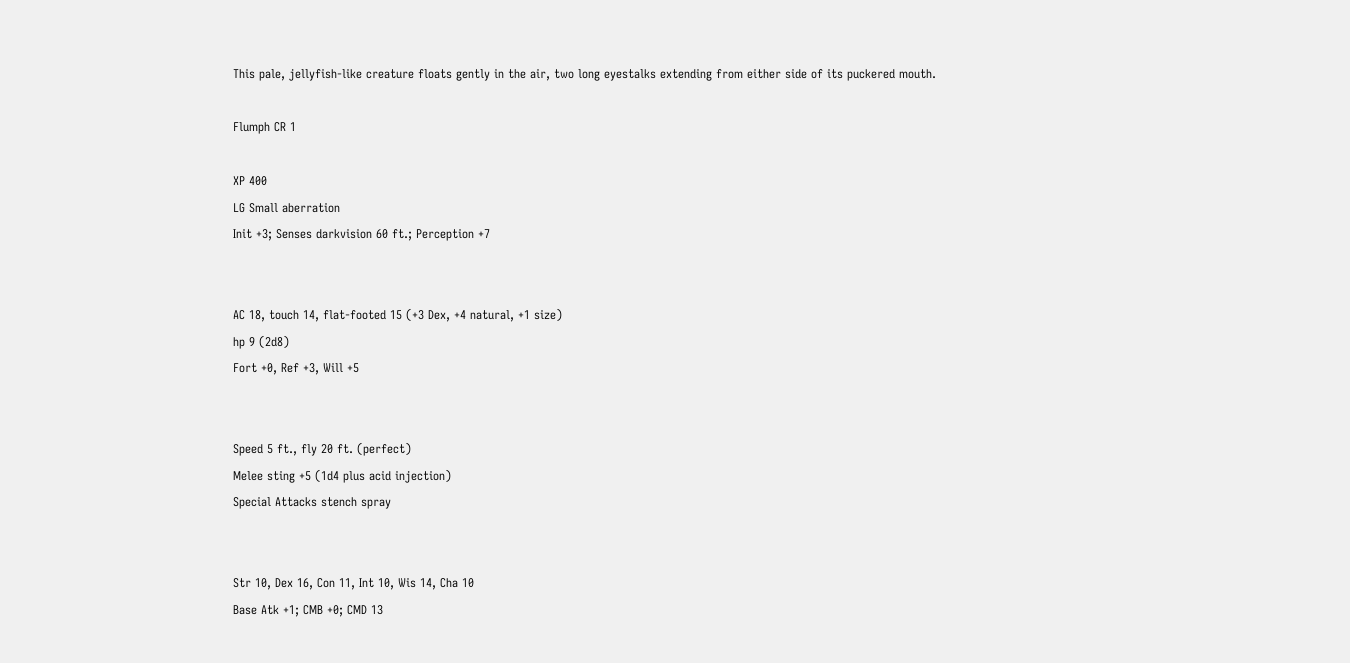This pale, jellyfish-like creature floats gently in the air, two long eyestalks extending from either side of its puckered mouth.

Flumph CR 1

XP 400
LG Small aberration
Init +3; Senses darkvision 60 ft.; Perception +7


AC 18, touch 14, flat-footed 15 (+3 Dex, +4 natural, +1 size)
hp 9 (2d8)
Fort +0, Ref +3, Will +5


Speed 5 ft., fly 20 ft. (perfect)
Melee sting +5 (1d4 plus acid injection)
Special Attacks stench spray


Str 10, Dex 16, Con 11, Int 10, Wis 14, Cha 10
Base Atk +1; CMB +0; CMD 13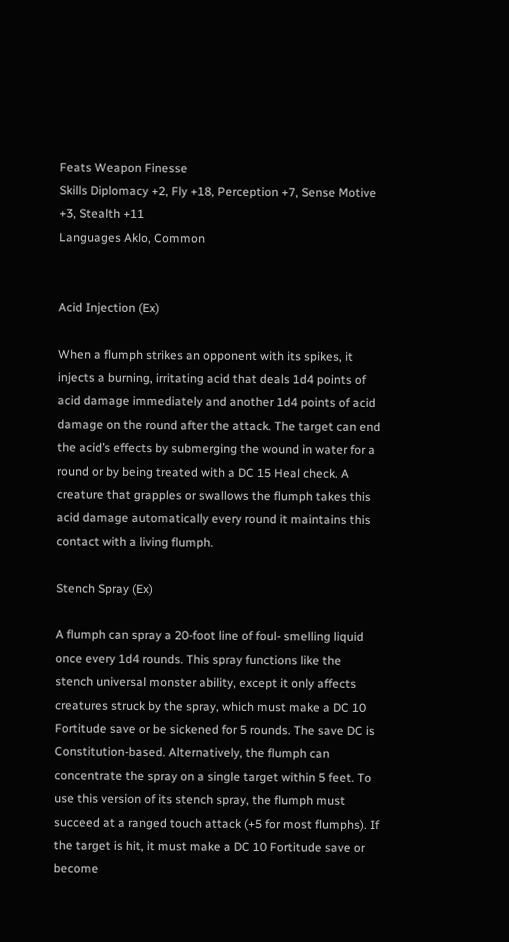Feats Weapon Finesse
Skills Diplomacy +2, Fly +18, Perception +7, Sense Motive +3, Stealth +11
Languages Aklo, Common


Acid Injection (Ex)

When a flumph strikes an opponent with its spikes, it injects a burning, irritating acid that deals 1d4 points of acid damage immediately and another 1d4 points of acid damage on the round after the attack. The target can end the acid’s effects by submerging the wound in water for a round or by being treated with a DC 15 Heal check. A creature that grapples or swallows the flumph takes this acid damage automatically every round it maintains this contact with a living flumph.

Stench Spray (Ex)

A flumph can spray a 20-foot line of foul- smelling liquid once every 1d4 rounds. This spray functions like the stench universal monster ability, except it only affects creatures struck by the spray, which must make a DC 10 Fortitude save or be sickened for 5 rounds. The save DC is Constitution-based. Alternatively, the flumph can concentrate the spray on a single target within 5 feet. To use this version of its stench spray, the flumph must succeed at a ranged touch attack (+5 for most flumphs). If the target is hit, it must make a DC 10 Fortitude save or become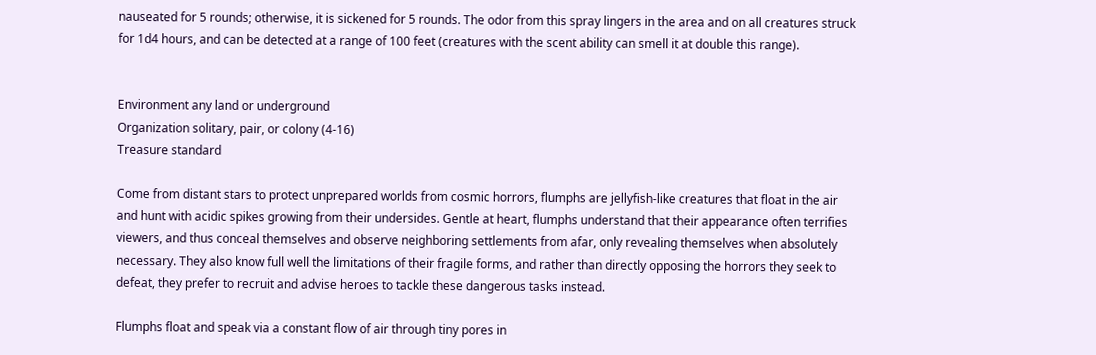nauseated for 5 rounds; otherwise, it is sickened for 5 rounds. The odor from this spray lingers in the area and on all creatures struck for 1d4 hours, and can be detected at a range of 100 feet (creatures with the scent ability can smell it at double this range).


Environment any land or underground
Organization solitary, pair, or colony (4-16)
Treasure standard

Come from distant stars to protect unprepared worlds from cosmic horrors, flumphs are jellyfish-like creatures that float in the air and hunt with acidic spikes growing from their undersides. Gentle at heart, flumphs understand that their appearance often terrifies viewers, and thus conceal themselves and observe neighboring settlements from afar, only revealing themselves when absolutely necessary. They also know full well the limitations of their fragile forms, and rather than directly opposing the horrors they seek to defeat, they prefer to recruit and advise heroes to tackle these dangerous tasks instead.

Flumphs float and speak via a constant flow of air through tiny pores in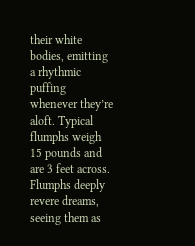their white bodies, emitting a rhythmic puffing whenever they’re aloft. Typical flumphs weigh 15 pounds and are 3 feet across. Flumphs deeply revere dreams, seeing them as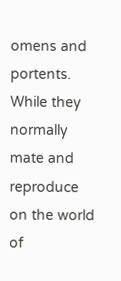omens and portents. While they normally mate and reproduce on the world of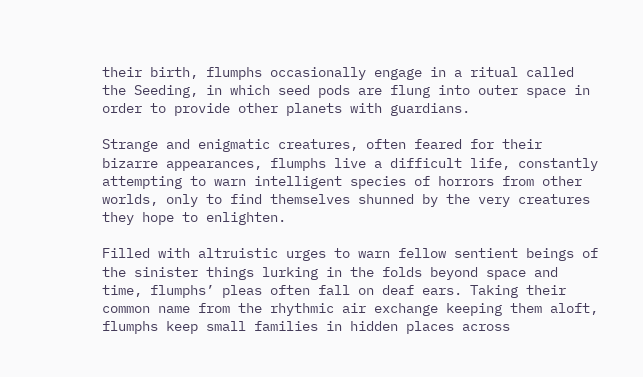their birth, flumphs occasionally engage in a ritual called the Seeding, in which seed pods are flung into outer space in order to provide other planets with guardians.

Strange and enigmatic creatures, often feared for their bizarre appearances, flumphs live a difficult life, constantly attempting to warn intelligent species of horrors from other worlds, only to find themselves shunned by the very creatures they hope to enlighten.

Filled with altruistic urges to warn fellow sentient beings of the sinister things lurking in the folds beyond space and time, flumphs’ pleas often fall on deaf ears. Taking their common name from the rhythmic air exchange keeping them aloft, flumphs keep small families in hidden places across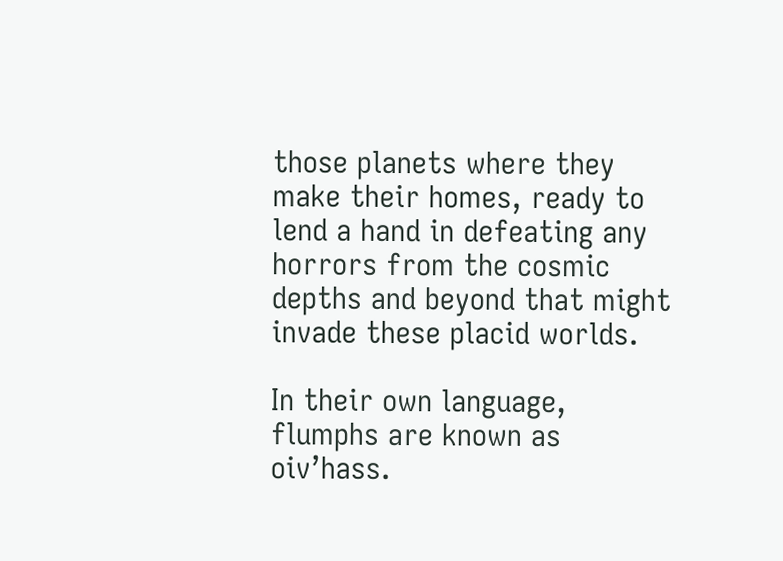those planets where they make their homes, ready to lend a hand in defeating any horrors from the cosmic depths and beyond that might invade these placid worlds.

In their own language, flumphs are known as oiv’hass.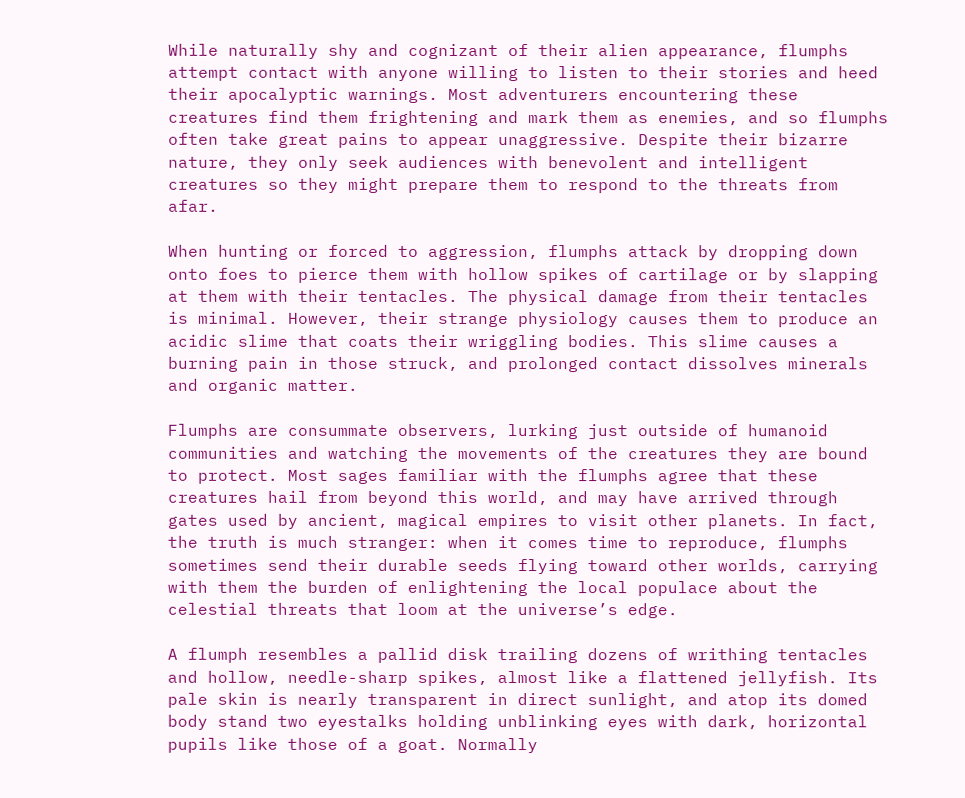While naturally shy and cognizant of their alien appearance, flumphs attempt contact with anyone willing to listen to their stories and heed their apocalyptic warnings. Most adventurers encountering these creatures find them frightening and mark them as enemies, and so flumphs often take great pains to appear unaggressive. Despite their bizarre nature, they only seek audiences with benevolent and intelligent creatures so they might prepare them to respond to the threats from afar.

When hunting or forced to aggression, flumphs attack by dropping down onto foes to pierce them with hollow spikes of cartilage or by slapping at them with their tentacles. The physical damage from their tentacles is minimal. However, their strange physiology causes them to produce an acidic slime that coats their wriggling bodies. This slime causes a burning pain in those struck, and prolonged contact dissolves minerals and organic matter.

Flumphs are consummate observers, lurking just outside of humanoid communities and watching the movements of the creatures they are bound to protect. Most sages familiar with the flumphs agree that these creatures hail from beyond this world, and may have arrived through gates used by ancient, magical empires to visit other planets. In fact, the truth is much stranger: when it comes time to reproduce, flumphs sometimes send their durable seeds flying toward other worlds, carrying with them the burden of enlightening the local populace about the celestial threats that loom at the universe’s edge.

A flumph resembles a pallid disk trailing dozens of writhing tentacles and hollow, needle-sharp spikes, almost like a flattened jellyfish. Its pale skin is nearly transparent in direct sunlight, and atop its domed body stand two eyestalks holding unblinking eyes with dark, horizontal pupils like those of a goat. Normally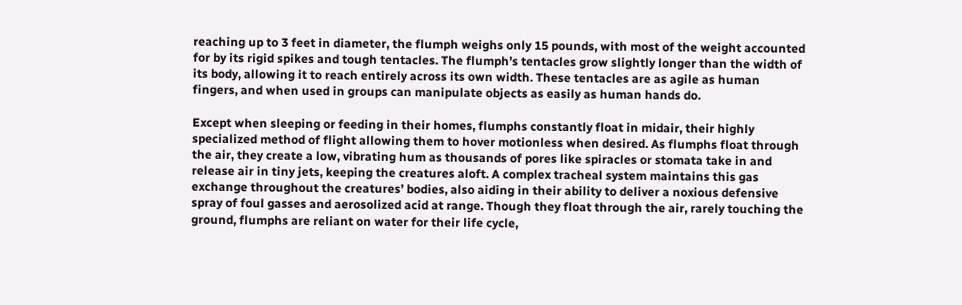reaching up to 3 feet in diameter, the flumph weighs only 15 pounds, with most of the weight accounted for by its rigid spikes and tough tentacles. The flumph’s tentacles grow slightly longer than the width of its body, allowing it to reach entirely across its own width. These tentacles are as agile as human fingers, and when used in groups can manipulate objects as easily as human hands do.

Except when sleeping or feeding in their homes, flumphs constantly float in midair, their highly specialized method of flight allowing them to hover motionless when desired. As flumphs float through the air, they create a low, vibrating hum as thousands of pores like spiracles or stomata take in and release air in tiny jets, keeping the creatures aloft. A complex tracheal system maintains this gas exchange throughout the creatures’ bodies, also aiding in their ability to deliver a noxious defensive spray of foul gasses and aerosolized acid at range. Though they float through the air, rarely touching the ground, flumphs are reliant on water for their life cycle,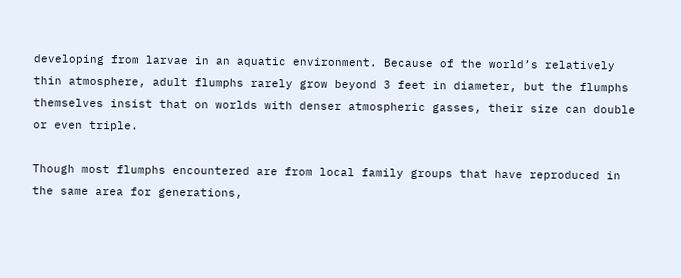developing from larvae in an aquatic environment. Because of the world’s relatively thin atmosphere, adult flumphs rarely grow beyond 3 feet in diameter, but the flumphs themselves insist that on worlds with denser atmospheric gasses, their size can double or even triple.

Though most flumphs encountered are from local family groups that have reproduced in the same area for generations,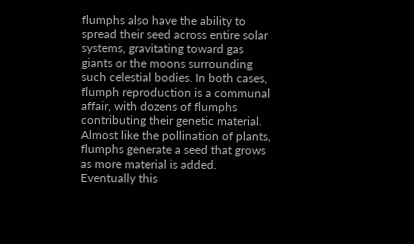flumphs also have the ability to spread their seed across entire solar systems, gravitating toward gas giants or the moons surrounding such celestial bodies. In both cases, flumph reproduction is a communal affair, with dozens of flumphs contributing their genetic material. Almost like the pollination of plants, flumphs generate a seed that grows as more material is added. Eventually this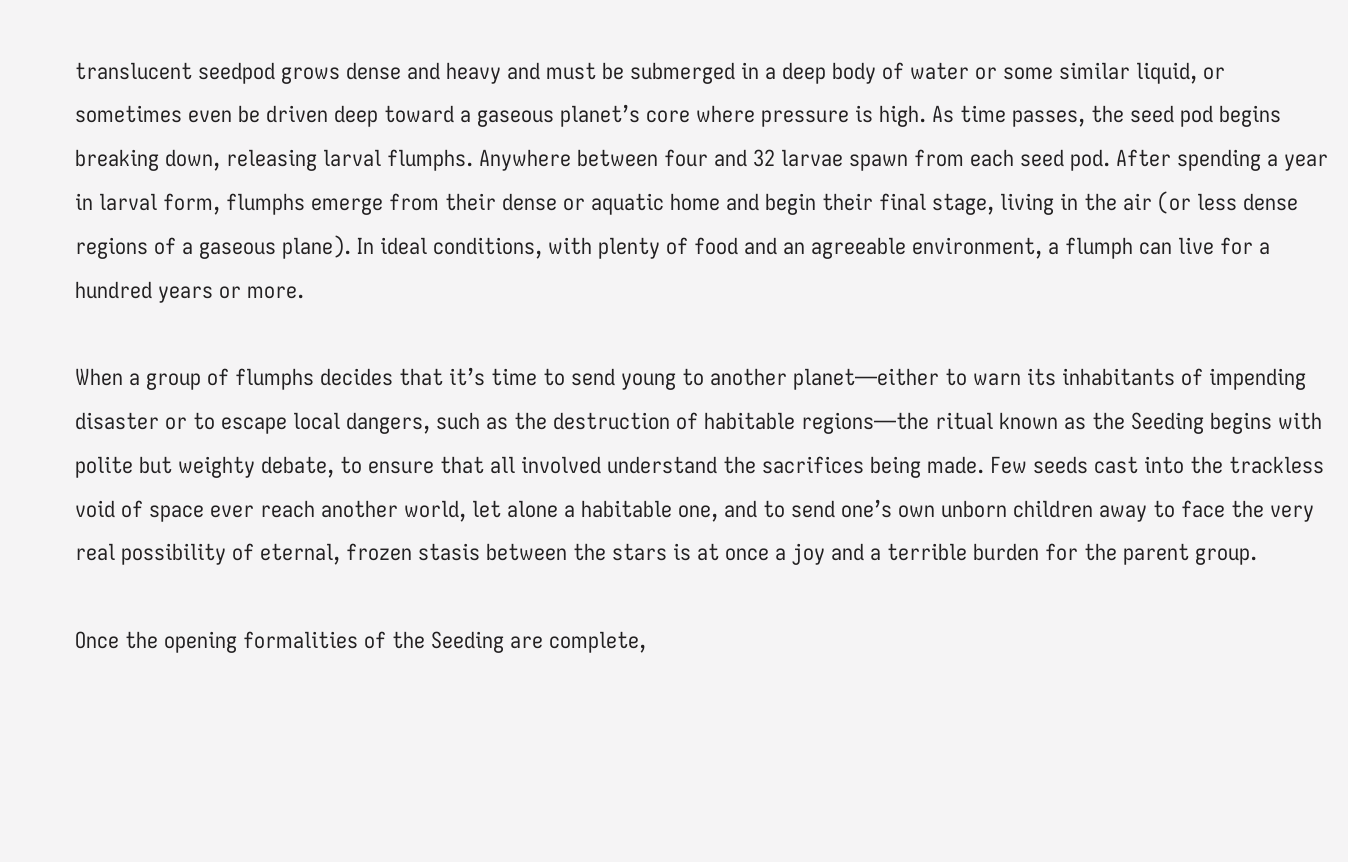translucent seedpod grows dense and heavy and must be submerged in a deep body of water or some similar liquid, or sometimes even be driven deep toward a gaseous planet’s core where pressure is high. As time passes, the seed pod begins breaking down, releasing larval flumphs. Anywhere between four and 32 larvae spawn from each seed pod. After spending a year in larval form, flumphs emerge from their dense or aquatic home and begin their final stage, living in the air (or less dense regions of a gaseous plane). In ideal conditions, with plenty of food and an agreeable environment, a flumph can live for a hundred years or more.

When a group of flumphs decides that it’s time to send young to another planet—either to warn its inhabitants of impending disaster or to escape local dangers, such as the destruction of habitable regions—the ritual known as the Seeding begins with polite but weighty debate, to ensure that all involved understand the sacrifices being made. Few seeds cast into the trackless void of space ever reach another world, let alone a habitable one, and to send one’s own unborn children away to face the very real possibility of eternal, frozen stasis between the stars is at once a joy and a terrible burden for the parent group.

Once the opening formalities of the Seeding are complete,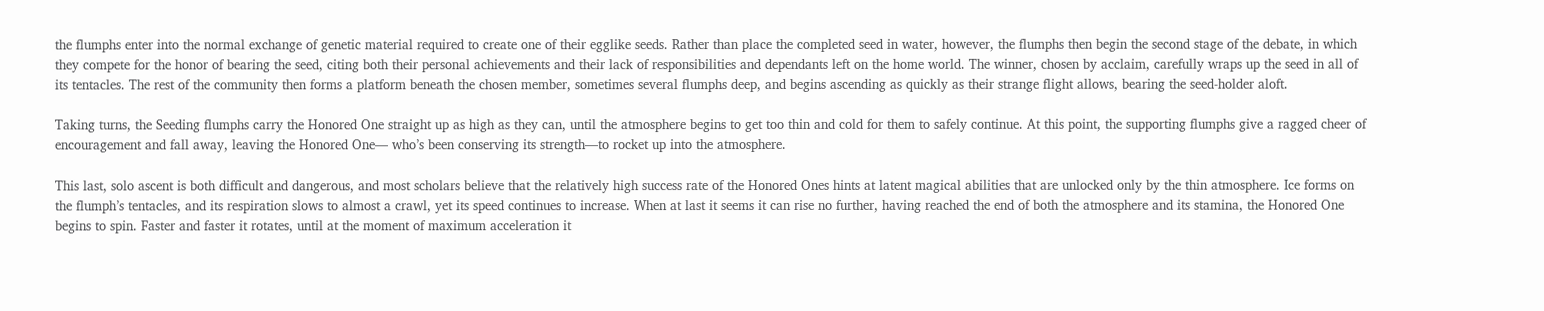the flumphs enter into the normal exchange of genetic material required to create one of their egglike seeds. Rather than place the completed seed in water, however, the flumphs then begin the second stage of the debate, in which they compete for the honor of bearing the seed, citing both their personal achievements and their lack of responsibilities and dependants left on the home world. The winner, chosen by acclaim, carefully wraps up the seed in all of its tentacles. The rest of the community then forms a platform beneath the chosen member, sometimes several flumphs deep, and begins ascending as quickly as their strange flight allows, bearing the seed-holder aloft.

Taking turns, the Seeding flumphs carry the Honored One straight up as high as they can, until the atmosphere begins to get too thin and cold for them to safely continue. At this point, the supporting flumphs give a ragged cheer of encouragement and fall away, leaving the Honored One— who’s been conserving its strength—to rocket up into the atmosphere.

This last, solo ascent is both difficult and dangerous, and most scholars believe that the relatively high success rate of the Honored Ones hints at latent magical abilities that are unlocked only by the thin atmosphere. Ice forms on the flumph’s tentacles, and its respiration slows to almost a crawl, yet its speed continues to increase. When at last it seems it can rise no further, having reached the end of both the atmosphere and its stamina, the Honored One begins to spin. Faster and faster it rotates, until at the moment of maximum acceleration it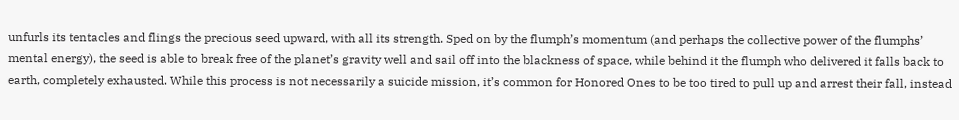unfurls its tentacles and flings the precious seed upward, with all its strength. Sped on by the flumph’s momentum (and perhaps the collective power of the flumphs’ mental energy), the seed is able to break free of the planet’s gravity well and sail off into the blackness of space, while behind it the flumph who delivered it falls back to earth, completely exhausted. While this process is not necessarily a suicide mission, it’s common for Honored Ones to be too tired to pull up and arrest their fall, instead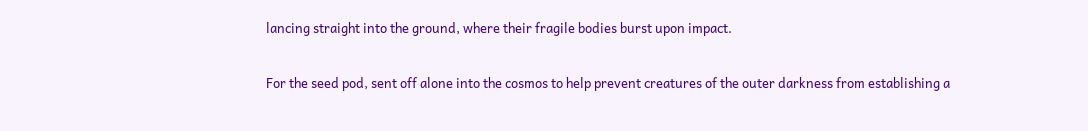lancing straight into the ground, where their fragile bodies burst upon impact.

For the seed pod, sent off alone into the cosmos to help prevent creatures of the outer darkness from establishing a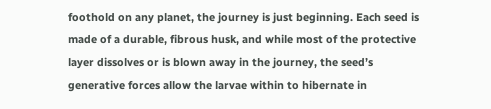foothold on any planet, the journey is just beginning. Each seed is made of a durable, fibrous husk, and while most of the protective layer dissolves or is blown away in the journey, the seed’s generative forces allow the larvae within to hibernate in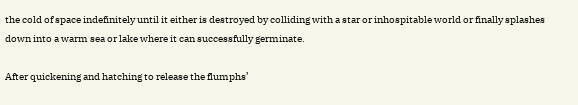the cold of space indefinitely until it either is destroyed by colliding with a star or inhospitable world or finally splashes down into a warm sea or lake where it can successfully germinate.

After quickening and hatching to release the flumphs’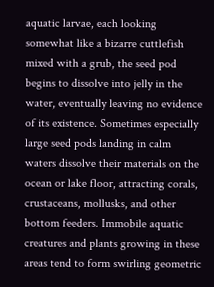aquatic larvae, each looking somewhat like a bizarre cuttlefish mixed with a grub, the seed pod begins to dissolve into jelly in the water, eventually leaving no evidence of its existence. Sometimes especially large seed pods landing in calm waters dissolve their materials on the ocean or lake floor, attracting corals, crustaceans, mollusks, and other bottom feeders. Immobile aquatic creatures and plants growing in these areas tend to form swirling geometric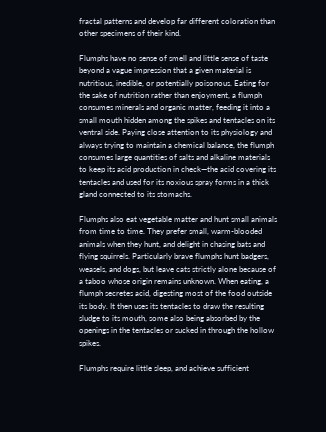fractal patterns and develop far different coloration than other specimens of their kind.

Flumphs have no sense of smell and little sense of taste beyond a vague impression that a given material is nutritious, inedible, or potentially poisonous. Eating for the sake of nutrition rather than enjoyment, a flumph consumes minerals and organic matter, feeding it into a small mouth hidden among the spikes and tentacles on its ventral side. Paying close attention to its physiology and always trying to maintain a chemical balance, the flumph consumes large quantities of salts and alkaline materials to keep its acid production in check—the acid covering its tentacles and used for its noxious spray forms in a thick gland connected to its stomachs.

Flumphs also eat vegetable matter and hunt small animals from time to time. They prefer small, warm-blooded animals when they hunt, and delight in chasing bats and flying squirrels. Particularly brave flumphs hunt badgers, weasels, and dogs, but leave cats strictly alone because of a taboo whose origin remains unknown. When eating, a flumph secretes acid, digesting most of the food outside its body. It then uses its tentacles to draw the resulting sludge to its mouth, some also being absorbed by the openings in the tentacles or sucked in through the hollow spikes.

Flumphs require little sleep, and achieve sufficient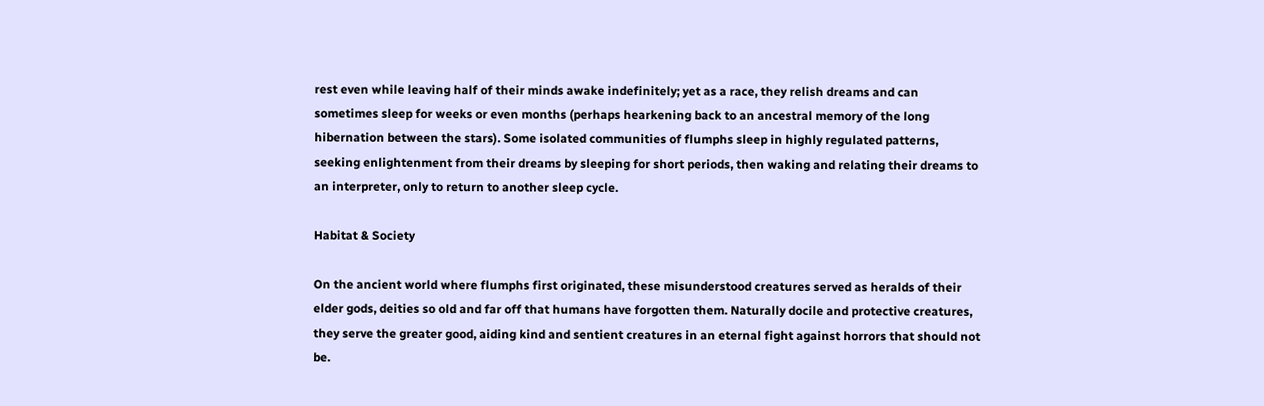rest even while leaving half of their minds awake indefinitely; yet as a race, they relish dreams and can sometimes sleep for weeks or even months (perhaps hearkening back to an ancestral memory of the long hibernation between the stars). Some isolated communities of flumphs sleep in highly regulated patterns, seeking enlightenment from their dreams by sleeping for short periods, then waking and relating their dreams to an interpreter, only to return to another sleep cycle.

Habitat & Society

On the ancient world where flumphs first originated, these misunderstood creatures served as heralds of their elder gods, deities so old and far off that humans have forgotten them. Naturally docile and protective creatures, they serve the greater good, aiding kind and sentient creatures in an eternal fight against horrors that should not be.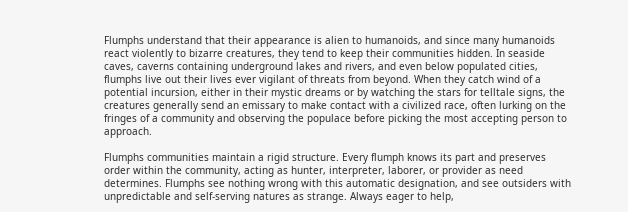Flumphs understand that their appearance is alien to humanoids, and since many humanoids react violently to bizarre creatures, they tend to keep their communities hidden. In seaside caves, caverns containing underground lakes and rivers, and even below populated cities, flumphs live out their lives ever vigilant of threats from beyond. When they catch wind of a potential incursion, either in their mystic dreams or by watching the stars for telltale signs, the creatures generally send an emissary to make contact with a civilized race, often lurking on the fringes of a community and observing the populace before picking the most accepting person to approach.

Flumphs communities maintain a rigid structure. Every flumph knows its part and preserves order within the community, acting as hunter, interpreter, laborer, or provider as need determines. Flumphs see nothing wrong with this automatic designation, and see outsiders with unpredictable and self-serving natures as strange. Always eager to help,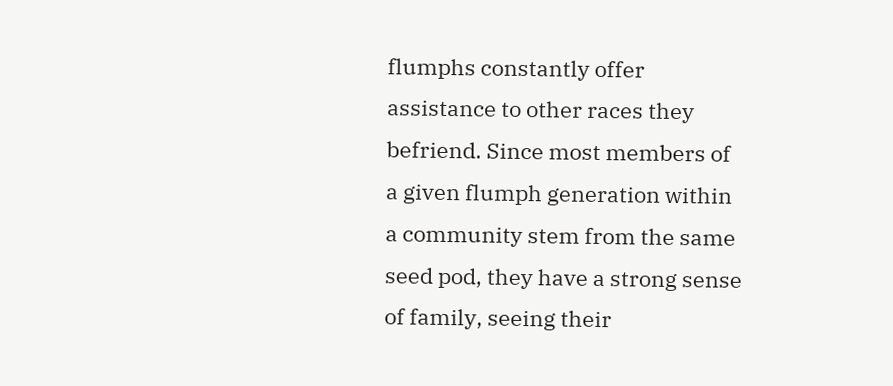flumphs constantly offer assistance to other races they befriend. Since most members of a given flumph generation within a community stem from the same seed pod, they have a strong sense of family, seeing their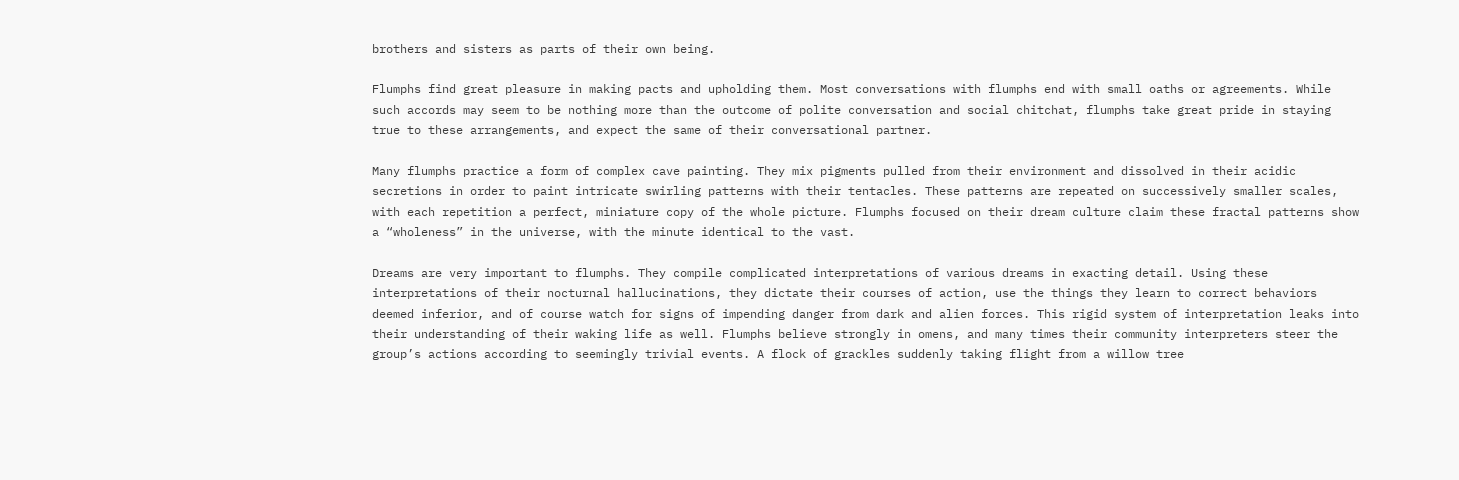brothers and sisters as parts of their own being.

Flumphs find great pleasure in making pacts and upholding them. Most conversations with flumphs end with small oaths or agreements. While such accords may seem to be nothing more than the outcome of polite conversation and social chitchat, flumphs take great pride in staying true to these arrangements, and expect the same of their conversational partner.

Many flumphs practice a form of complex cave painting. They mix pigments pulled from their environment and dissolved in their acidic secretions in order to paint intricate swirling patterns with their tentacles. These patterns are repeated on successively smaller scales, with each repetition a perfect, miniature copy of the whole picture. Flumphs focused on their dream culture claim these fractal patterns show a “wholeness” in the universe, with the minute identical to the vast.

Dreams are very important to flumphs. They compile complicated interpretations of various dreams in exacting detail. Using these interpretations of their nocturnal hallucinations, they dictate their courses of action, use the things they learn to correct behaviors deemed inferior, and of course watch for signs of impending danger from dark and alien forces. This rigid system of interpretation leaks into their understanding of their waking life as well. Flumphs believe strongly in omens, and many times their community interpreters steer the group’s actions according to seemingly trivial events. A flock of grackles suddenly taking flight from a willow tree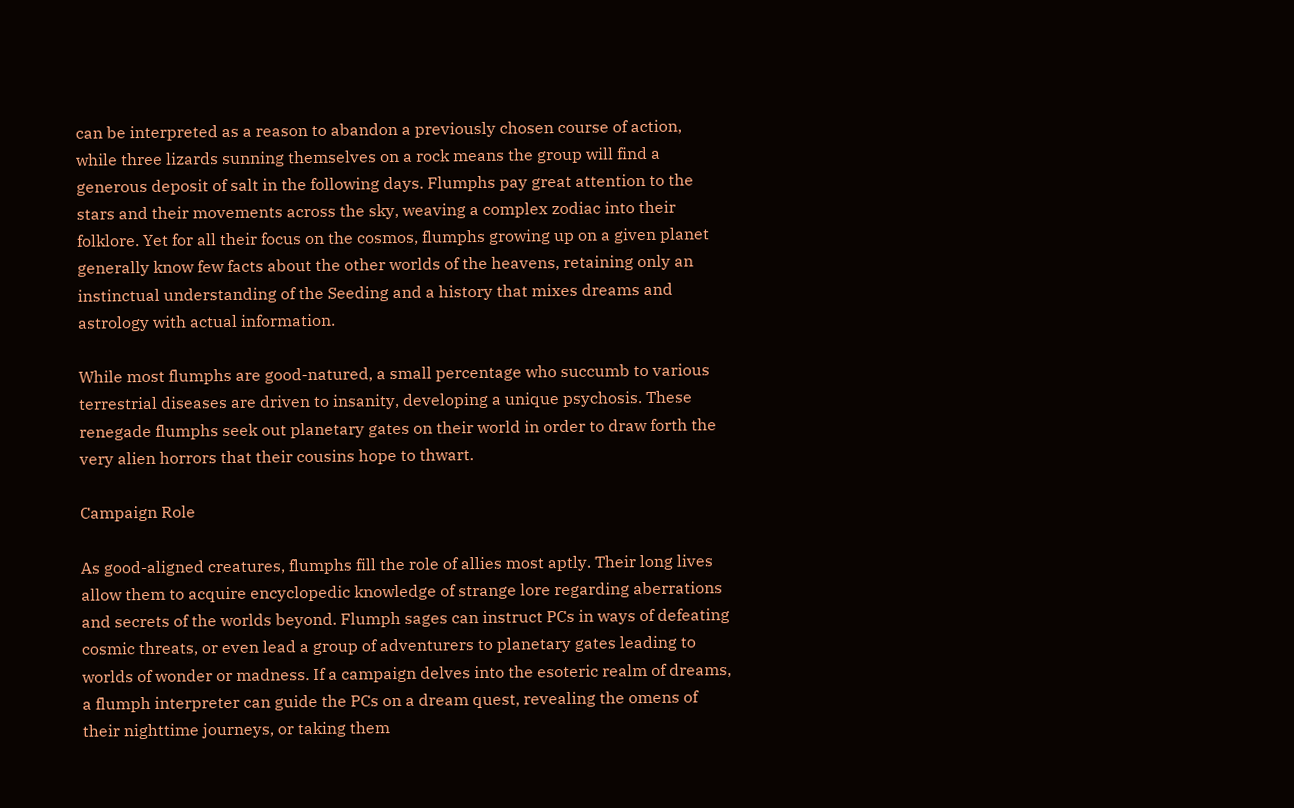can be interpreted as a reason to abandon a previously chosen course of action, while three lizards sunning themselves on a rock means the group will find a generous deposit of salt in the following days. Flumphs pay great attention to the stars and their movements across the sky, weaving a complex zodiac into their folklore. Yet for all their focus on the cosmos, flumphs growing up on a given planet generally know few facts about the other worlds of the heavens, retaining only an instinctual understanding of the Seeding and a history that mixes dreams and astrology with actual information.

While most flumphs are good-natured, a small percentage who succumb to various terrestrial diseases are driven to insanity, developing a unique psychosis. These renegade flumphs seek out planetary gates on their world in order to draw forth the very alien horrors that their cousins hope to thwart.

Campaign Role

As good-aligned creatures, flumphs fill the role of allies most aptly. Their long lives allow them to acquire encyclopedic knowledge of strange lore regarding aberrations and secrets of the worlds beyond. Flumph sages can instruct PCs in ways of defeating cosmic threats, or even lead a group of adventurers to planetary gates leading to worlds of wonder or madness. If a campaign delves into the esoteric realm of dreams, a flumph interpreter can guide the PCs on a dream quest, revealing the omens of their nighttime journeys, or taking them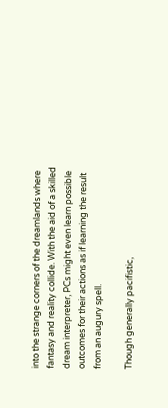into the strange corners of the dreamlands where fantasy and reality collide. With the aid of a skilled dream interpreter, PCs might even learn possible outcomes for their actions as if learning the result from an augury spell.

Though generally pacifistic,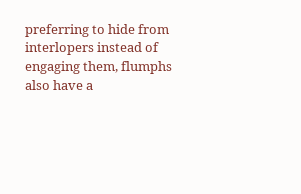preferring to hide from interlopers instead of engaging them, flumphs also have a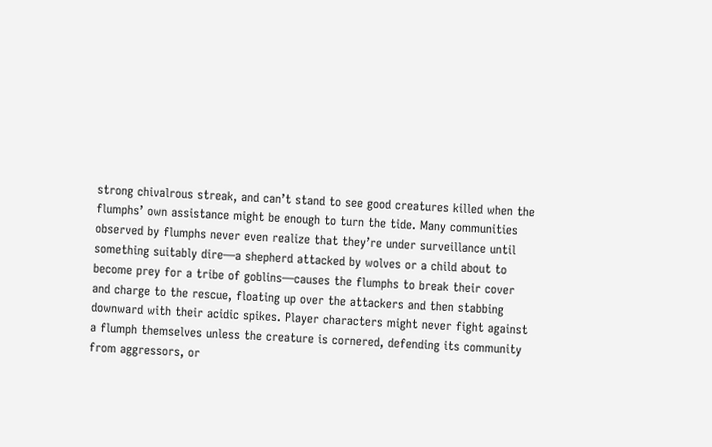strong chivalrous streak, and can’t stand to see good creatures killed when the flumphs’ own assistance might be enough to turn the tide. Many communities observed by flumphs never even realize that they’re under surveillance until something suitably dire—a shepherd attacked by wolves or a child about to become prey for a tribe of goblins—causes the flumphs to break their cover and charge to the rescue, floating up over the attackers and then stabbing downward with their acidic spikes. Player characters might never fight against a flumph themselves unless the creature is cornered, defending its community from aggressors, or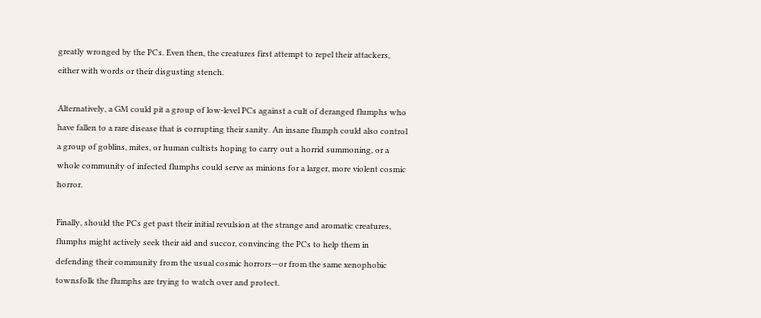greatly wronged by the PCs. Even then, the creatures first attempt to repel their attackers, either with words or their disgusting stench.

Alternatively, a GM could pit a group of low-level PCs against a cult of deranged flumphs who have fallen to a rare disease that is corrupting their sanity. An insane flumph could also control a group of goblins, mites, or human cultists hoping to carry out a horrid summoning, or a whole community of infected flumphs could serve as minions for a larger, more violent cosmic horror.

Finally, should the PCs get past their initial revulsion at the strange and aromatic creatures, flumphs might actively seek their aid and succor, convincing the PCs to help them in defending their community from the usual cosmic horrors—or from the same xenophobic townsfolk the flumphs are trying to watch over and protect.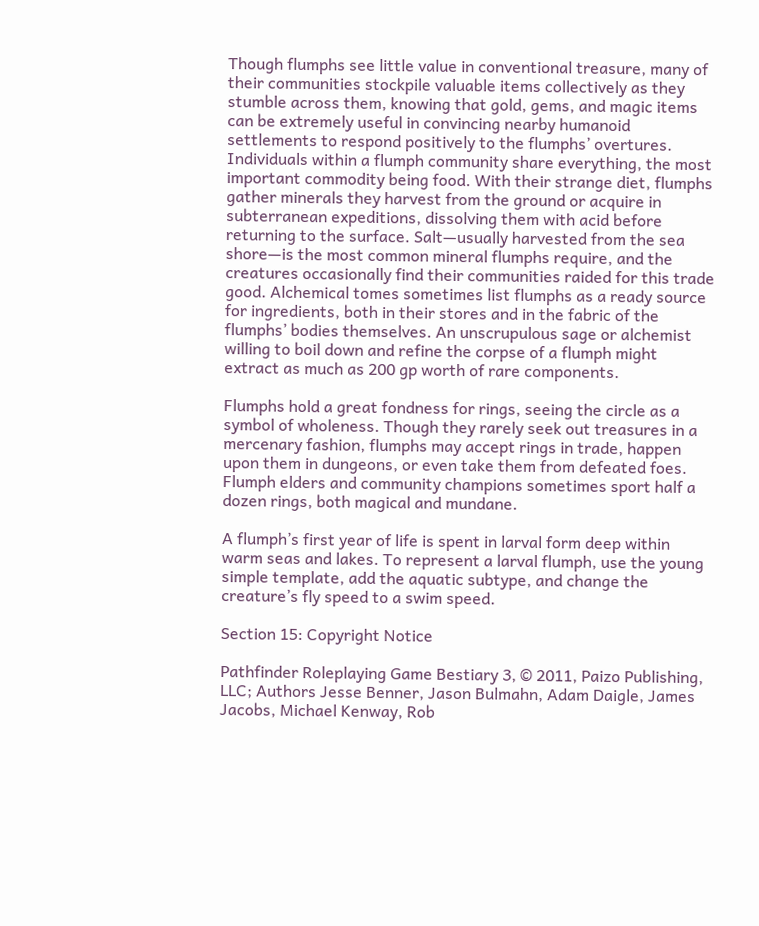Though flumphs see little value in conventional treasure, many of their communities stockpile valuable items collectively as they stumble across them, knowing that gold, gems, and magic items can be extremely useful in convincing nearby humanoid settlements to respond positively to the flumphs’ overtures. Individuals within a flumph community share everything, the most important commodity being food. With their strange diet, flumphs gather minerals they harvest from the ground or acquire in subterranean expeditions, dissolving them with acid before returning to the surface. Salt—usually harvested from the sea shore—is the most common mineral flumphs require, and the creatures occasionally find their communities raided for this trade good. Alchemical tomes sometimes list flumphs as a ready source for ingredients, both in their stores and in the fabric of the flumphs’ bodies themselves. An unscrupulous sage or alchemist willing to boil down and refine the corpse of a flumph might extract as much as 200 gp worth of rare components.

Flumphs hold a great fondness for rings, seeing the circle as a symbol of wholeness. Though they rarely seek out treasures in a mercenary fashion, flumphs may accept rings in trade, happen upon them in dungeons, or even take them from defeated foes. Flumph elders and community champions sometimes sport half a dozen rings, both magical and mundane.

A flumph’s first year of life is spent in larval form deep within warm seas and lakes. To represent a larval flumph, use the young simple template, add the aquatic subtype, and change the creature’s fly speed to a swim speed.

Section 15: Copyright Notice

Pathfinder Roleplaying Game Bestiary 3, © 2011, Paizo Publishing, LLC; Authors Jesse Benner, Jason Bulmahn, Adam Daigle, James Jacobs, Michael Kenway, Rob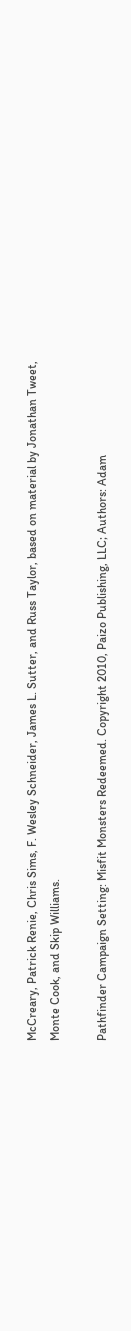McCreary, Patrick Renie, Chris Sims, F. Wesley Schneider, James L. Sutter, and Russ Taylor, based on material by Jonathan Tweet, Monte Cook, and Skip Williams.

Pathfinder Campaign Setting: Misfit Monsters Redeemed. Copyright 2010, Paizo Publishing, LLC; Authors: Adam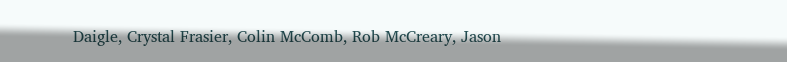Daigle, Crystal Frasier, Colin McComb, Rob McCreary, Jason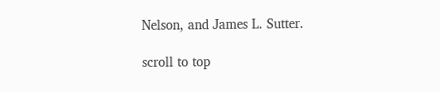Nelson, and James L. Sutter.

scroll to top